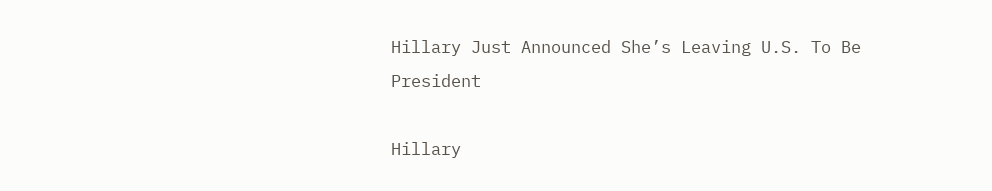Hillary Just Announced She’s Leaving U.S. To Be President

Hillary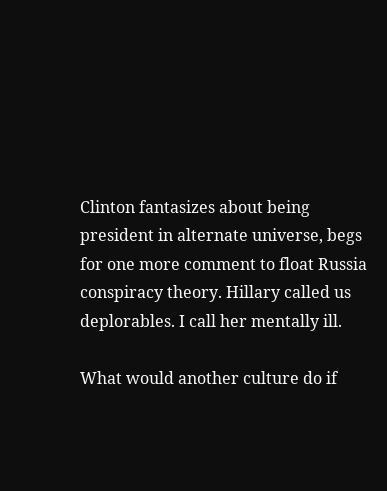Clinton fantasizes about being president in alternate universe, begs for one more comment to float Russia conspiracy theory. Hillary called us deplorables. I call her mentally ill.

What would another culture do if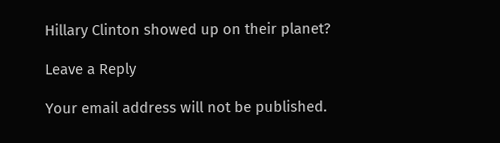Hillary Clinton showed up on their planet?

Leave a Reply

Your email address will not be published.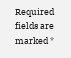Required fields are marked *